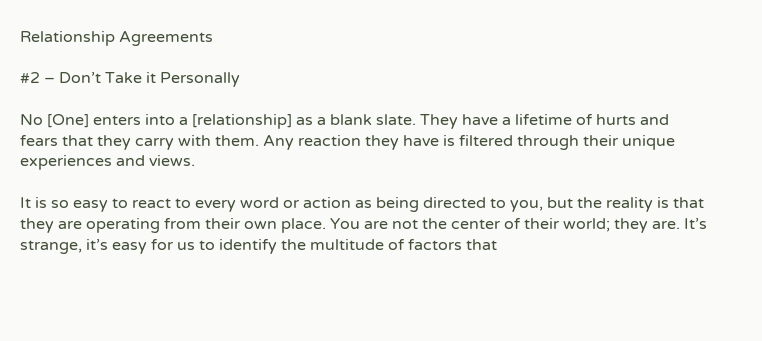Relationship Agreements

#2 – Don’t Take it Personally

No [One] enters into a [relationship] as a blank slate. They have a lifetime of hurts and fears that they carry with them. Any reaction they have is filtered through their unique experiences and views.

It is so easy to react to every word or action as being directed to you, but the reality is that they are operating from their own place. You are not the center of their world; they are. It’s strange, it’s easy for us to identify the multitude of factors that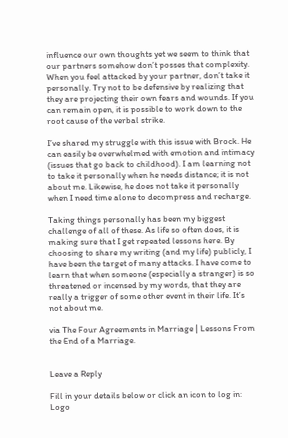influence our own thoughts yet we seem to think that our partners somehow don’t posses that complexity. When you feel attacked by your partner, don’t take it personally. Try not to be defensive by realizing that they are projecting their own fears and wounds. If you can remain open, it is possible to work down to the root cause of the verbal strike.

I’ve shared my struggle with this issue with Brock. He can easily be overwhelmed with emotion and intimacy (issues that go back to childhood). I am learning not to take it personally when he needs distance; it is not about me. Likewise, he does not take it personally when I need time alone to decompress and recharge.

Taking things personally has been my biggest challenge of all of these. As life so often does, it is making sure that I get repeated lessons here. By choosing to share my writing (and my life) publicly, I have been the target of many attacks. I have come to learn that when someone (especially a stranger) is so threatened or incensed by my words, that they are really a trigger of some other event in their life. It’s not about me.

via The Four Agreements in Marriage | Lessons From the End of a Marriage.


Leave a Reply

Fill in your details below or click an icon to log in: Logo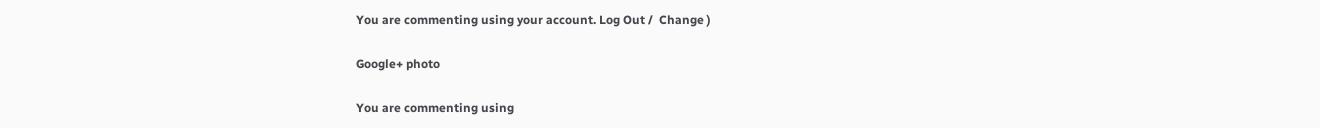You are commenting using your account. Log Out /  Change )

Google+ photo

You are commenting using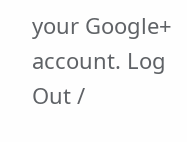your Google+ account. Log Out /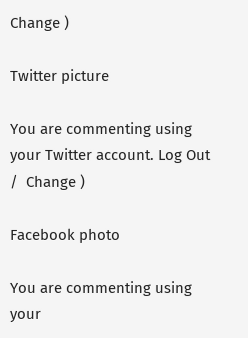Change )

Twitter picture

You are commenting using your Twitter account. Log Out /  Change )

Facebook photo

You are commenting using your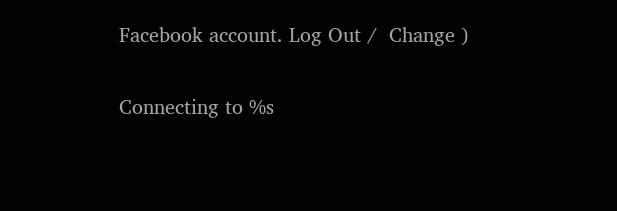Facebook account. Log Out /  Change )


Connecting to %s